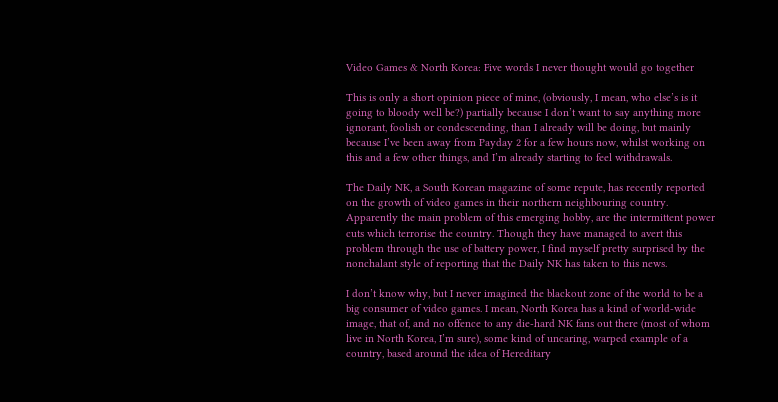Video Games & North Korea: Five words I never thought would go together

This is only a short opinion piece of mine, (obviously, I mean, who else’s is it going to bloody well be?) partially because I don’t want to say anything more ignorant, foolish or condescending, than I already will be doing, but mainly because I’ve been away from Payday 2 for a few hours now, whilst working on this and a few other things, and I’m already starting to feel withdrawals.

The Daily NK, a South Korean magazine of some repute, has recently reported on the growth of video games in their northern neighbouring country. Apparently the main problem of this emerging hobby, are the intermittent power cuts which terrorise the country. Though they have managed to avert this problem through the use of battery power, I find myself pretty surprised by the nonchalant style of reporting that the Daily NK has taken to this news.

I don’t know why, but I never imagined the blackout zone of the world to be a big consumer of video games. I mean, North Korea has a kind of world-wide image, that of, and no offence to any die-hard NK fans out there (most of whom live in North Korea, I’m sure), some kind of uncaring, warped example of a country, based around the idea of Hereditary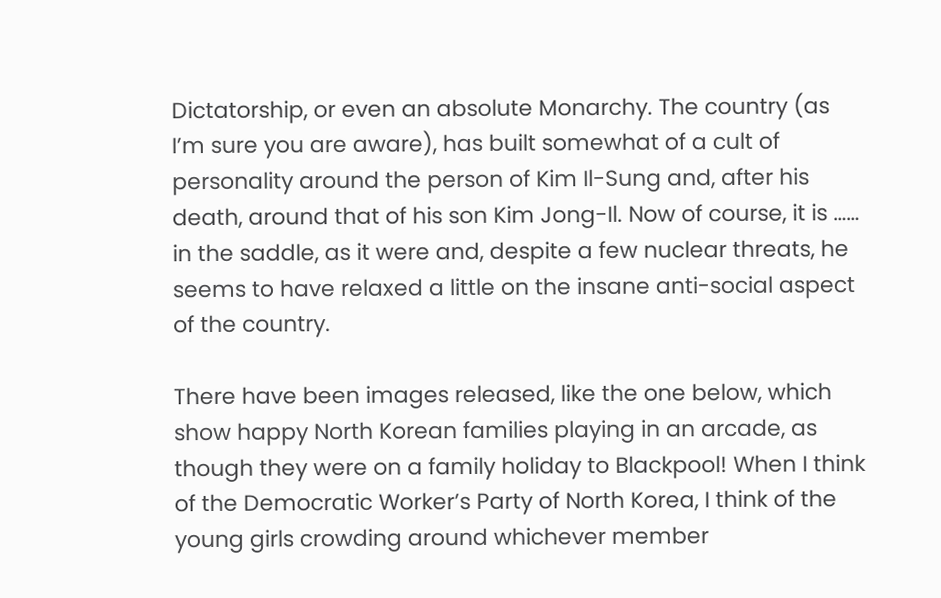Dictatorship, or even an absolute Monarchy. The country (as I’m sure you are aware), has built somewhat of a cult of personality around the person of Kim Il-Sung and, after his death, around that of his son Kim Jong-Il. Now of course, it is …… in the saddle, as it were and, despite a few nuclear threats, he seems to have relaxed a little on the insane anti-social aspect of the country.

There have been images released, like the one below, which show happy North Korean families playing in an arcade, as though they were on a family holiday to Blackpool! When I think of the Democratic Worker’s Party of North Korea, I think of the young girls crowding around whichever member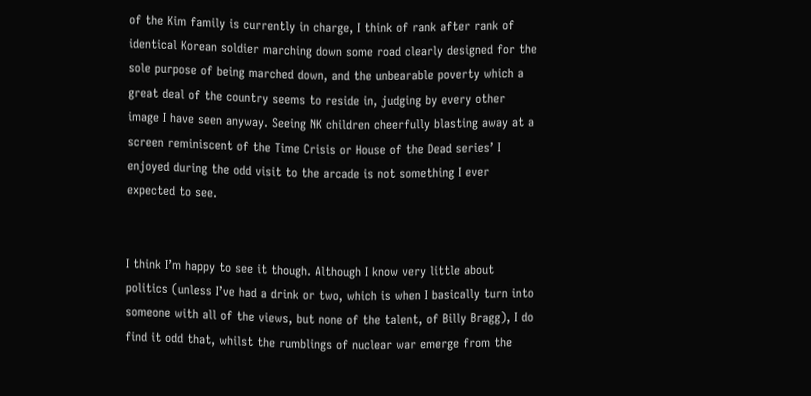of the Kim family is currently in charge, I think of rank after rank of identical Korean soldier marching down some road clearly designed for the sole purpose of being marched down, and the unbearable poverty which a great deal of the country seems to reside in, judging by every other image I have seen anyway. Seeing NK children cheerfully blasting away at a screen reminiscent of the Time Crisis or House of the Dead series’ I enjoyed during the odd visit to the arcade is not something I ever expected to see.


I think I’m happy to see it though. Although I know very little about politics (unless I’ve had a drink or two, which is when I basically turn into someone with all of the views, but none of the talent, of Billy Bragg), I do find it odd that, whilst the rumblings of nuclear war emerge from the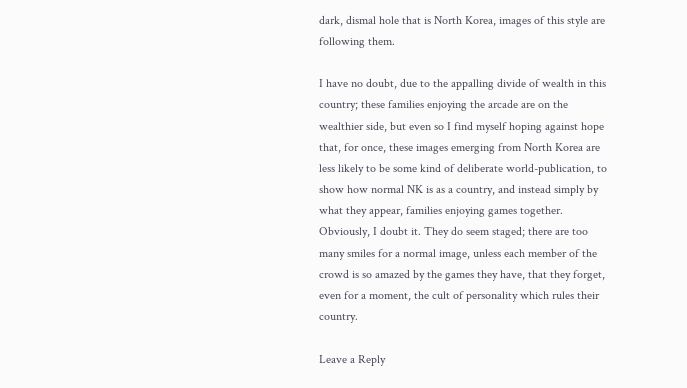dark, dismal hole that is North Korea, images of this style are following them.

I have no doubt, due to the appalling divide of wealth in this country; these families enjoying the arcade are on the wealthier side, but even so I find myself hoping against hope that, for once, these images emerging from North Korea are less likely to be some kind of deliberate world-publication, to show how normal NK is as a country, and instead simply by what they appear, families enjoying games together. Obviously, I doubt it. They do seem staged; there are too many smiles for a normal image, unless each member of the crowd is so amazed by the games they have, that they forget, even for a moment, the cult of personality which rules their country.

Leave a Reply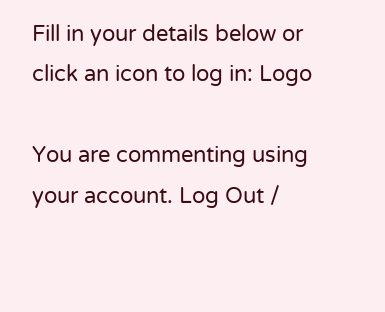Fill in your details below or click an icon to log in: Logo

You are commenting using your account. Log Out /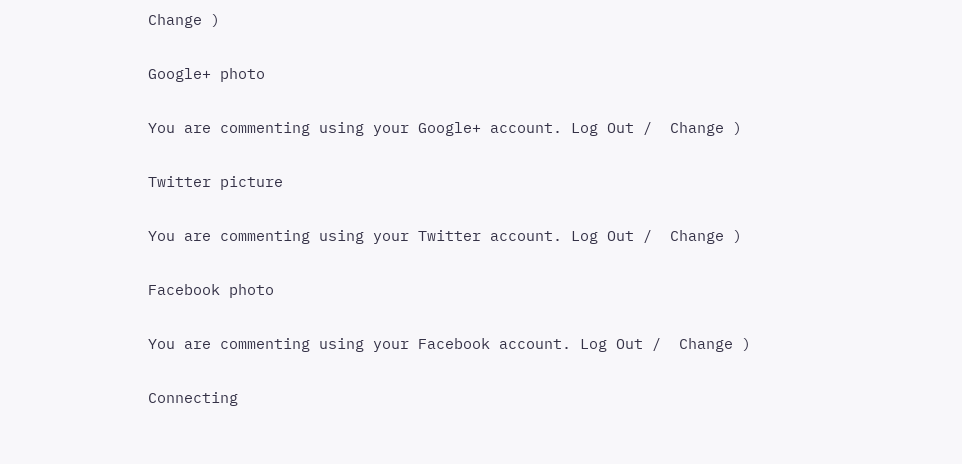Change )

Google+ photo

You are commenting using your Google+ account. Log Out /  Change )

Twitter picture

You are commenting using your Twitter account. Log Out /  Change )

Facebook photo

You are commenting using your Facebook account. Log Out /  Change )

Connecting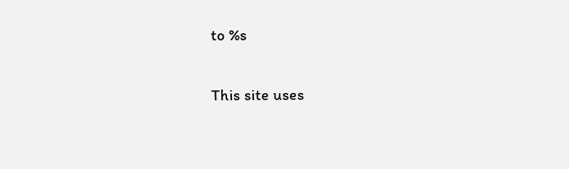to %s

This site uses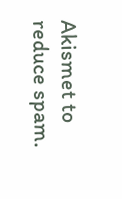Akismet to reduce spam.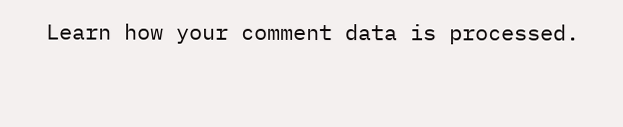Learn how your comment data is processed.